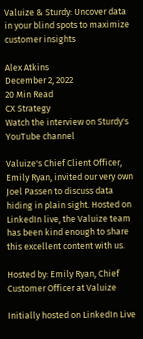Valuize & Sturdy: Uncover data in your blind spots to maximize customer insights

Alex Atkins
December 2, 2022
20 Min Read
CX Strategy
Watch the interview on Sturdy's YouTube channel

Valuize's Chief Client Officer, Emily Ryan, invited our very own Joel Passen to discuss data hiding in plain sight. Hosted on LinkedIn live, the Valuize team has been kind enough to share this excellent content with us.

Hosted by: Emily Ryan, Chief Customer Officer at Valuize

Initially hosted on LinkedIn Live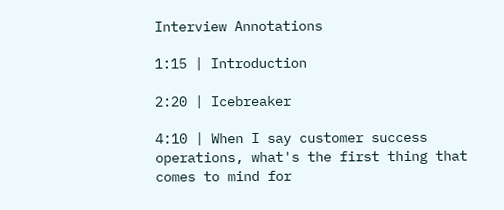Interview Annotations

1:15 | Introduction

2:20 | Icebreaker

4:10 | When I say customer success operations, what's the first thing that comes to mind for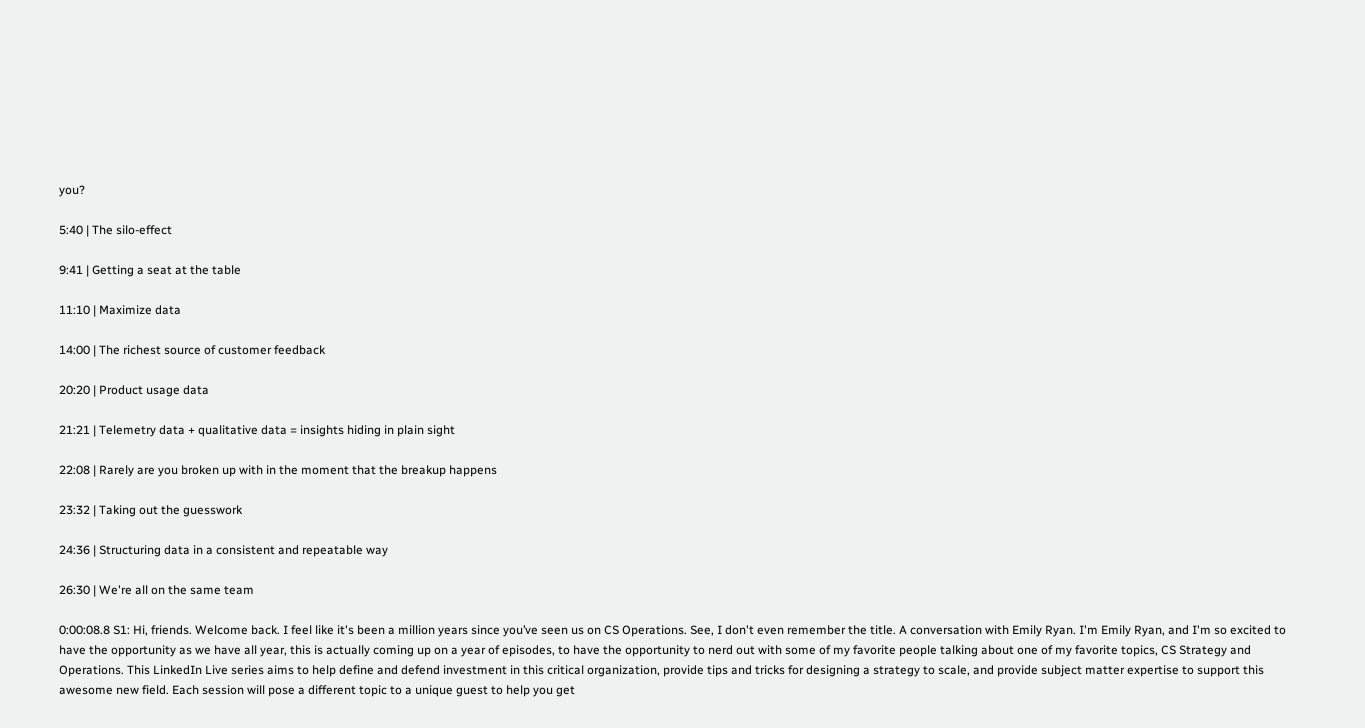you?

5:40 | The silo-effect

9:41 | Getting a seat at the table

11:10 | Maximize data

14:00 | The richest source of customer feedback

20:20 | Product usage data

21:21 | Telemetry data + qualitative data = insights hiding in plain sight

22:08 | Rarely are you broken up with in the moment that the breakup happens

23:32 | Taking out the guesswork

24:36 | Structuring data in a consistent and repeatable way

26:30 | We're all on the same team

0:00:08.8 S1: Hi, friends. Welcome back. I feel like it's been a million years since you’ve seen us on CS Operations. See, I don't even remember the title. A conversation with Emily Ryan. I'm Emily Ryan, and I'm so excited to have the opportunity as we have all year, this is actually coming up on a year of episodes, to have the opportunity to nerd out with some of my favorite people talking about one of my favorite topics, CS Strategy and Operations. This LinkedIn Live series aims to help define and defend investment in this critical organization, provide tips and tricks for designing a strategy to scale, and provide subject matter expertise to support this awesome new field. Each session will pose a different topic to a unique guest to help you get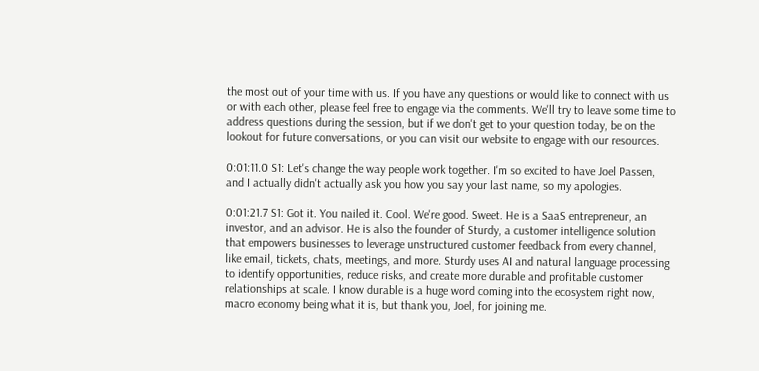the most out of your time with us. If you have any questions or would like to connect with us or with each other, please feel free to engage via the comments. We'll try to leave some time to address questions during the session, but if we don't get to your question today, be on the lookout for future conversations, or you can visit our website to engage with our resources.

0:01:11.0 S1: Let's change the way people work together. I'm so excited to have Joel Passen, and I actually didn't actually ask you how you say your last name, so my apologies.

0:01:21.7 S1: Got it. You nailed it. Cool. We're good. Sweet. He is a SaaS entrepreneur, an investor, and an advisor. He is also the founder of Sturdy, a customer intelligence solution that empowers businesses to leverage unstructured customer feedback from every channel, like email, tickets, chats, meetings, and more. Sturdy uses AI and natural language processing to identify opportunities, reduce risks, and create more durable and profitable customer relationships at scale. I know durable is a huge word coming into the ecosystem right now, macro economy being what it is, but thank you, Joel, for joining me.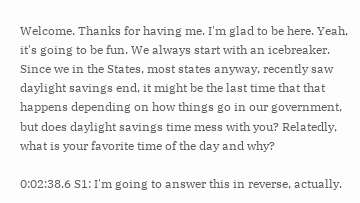Welcome. Thanks for having me. I'm glad to be here. Yeah, it's going to be fun. We always start with an icebreaker. Since we in the States, most states anyway, recently saw daylight savings end, it might be the last time that that happens depending on how things go in our government, but does daylight savings time mess with you? Relatedly, what is your favorite time of the day and why?

0:02:38.6 S1: I'm going to answer this in reverse, actually.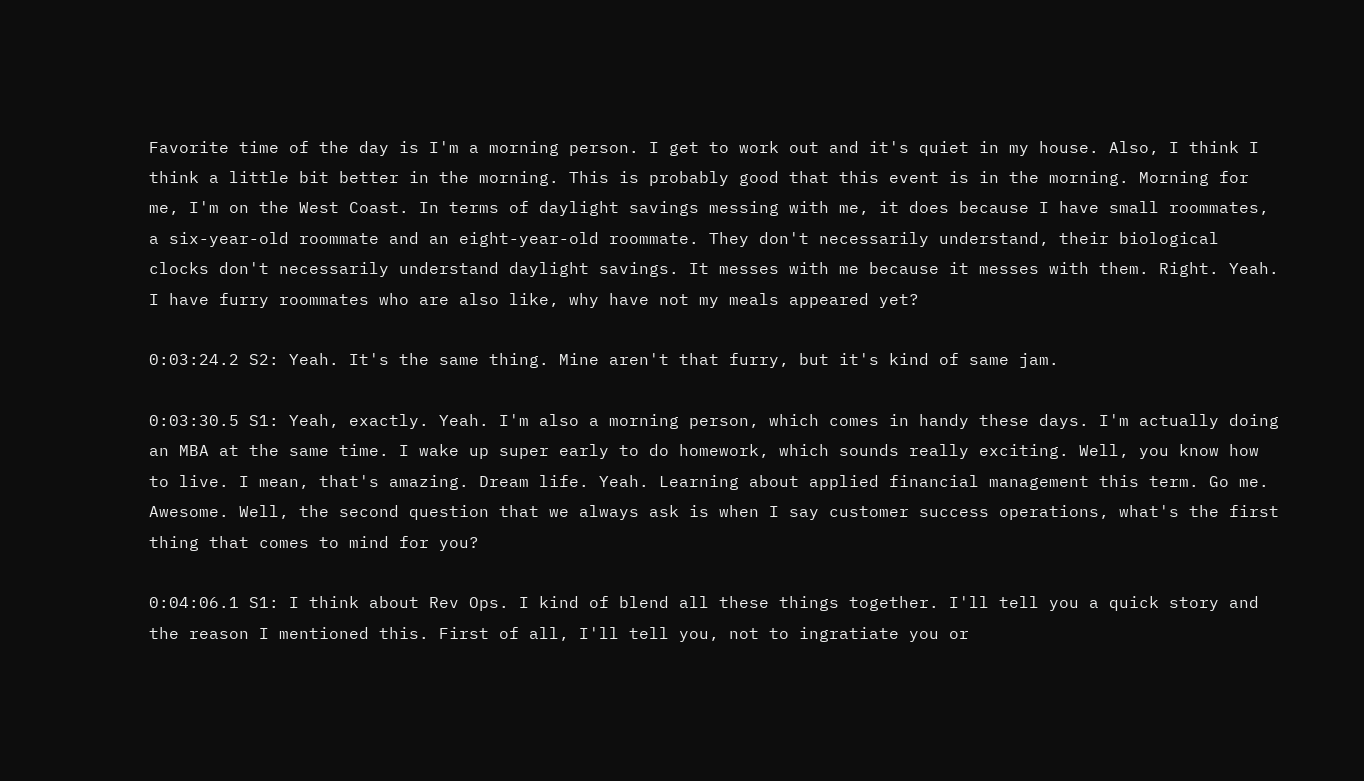Favorite time of the day is I'm a morning person. I get to work out and it's quiet in my house. Also, I think I think a little bit better in the morning. This is probably good that this event is in the morning. Morning for me, I'm on the West Coast. In terms of daylight savings messing with me, it does because I have small roommates, a six-year-old roommate and an eight-year-old roommate. They don't necessarily understand, their biological clocks don't necessarily understand daylight savings. It messes with me because it messes with them. Right. Yeah. I have furry roommates who are also like, why have not my meals appeared yet?

0:03:24.2 S2: Yeah. It's the same thing. Mine aren't that furry, but it's kind of same jam.

0:03:30.5 S1: Yeah, exactly. Yeah. I'm also a morning person, which comes in handy these days. I'm actually doing an MBA at the same time. I wake up super early to do homework, which sounds really exciting. Well, you know how to live. I mean, that's amazing. Dream life. Yeah. Learning about applied financial management this term. Go me. Awesome. Well, the second question that we always ask is when I say customer success operations, what's the first thing that comes to mind for you?

0:04:06.1 S1: I think about Rev Ops. I kind of blend all these things together. I'll tell you a quick story and the reason I mentioned this. First of all, I'll tell you, not to ingratiate you or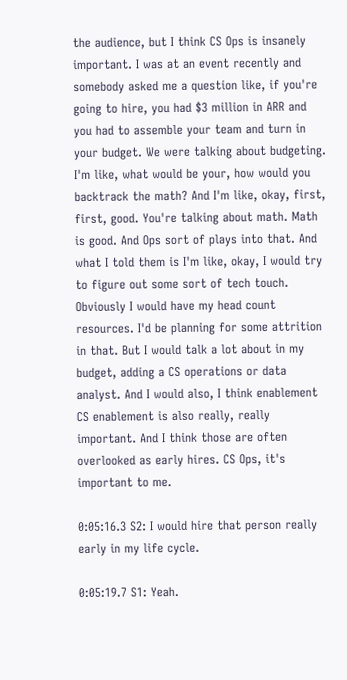the audience, but I think CS Ops is insanely important. I was at an event recently and somebody asked me a question like, if you're going to hire, you had $3 million in ARR and you had to assemble your team and turn in your budget. We were talking about budgeting. I'm like, what would be your, how would you backtrack the math? And I'm like, okay, first, first, good. You're talking about math. Math is good. And Ops sort of plays into that. And what I told them is I'm like, okay, I would try to figure out some sort of tech touch. Obviously I would have my head count resources. I'd be planning for some attrition in that. But I would talk a lot about in my budget, adding a CS operations or data analyst. And I would also, I think enablement CS enablement is also really, really important. And I think those are often overlooked as early hires. CS Ops, it's important to me.

0:05:16.3 S2: I would hire that person really early in my life cycle.

0:05:19.7 S1: Yeah.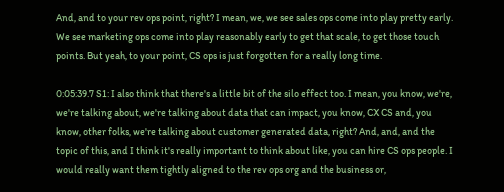And, and to your rev ops point, right? I mean, we, we see sales ops come into play pretty early. We see marketing ops come into play reasonably early to get that scale, to get those touch points. But yeah, to your point, CS ops is just forgotten for a really long time.

0:05:39.7 S1: I also think that there's a little bit of the silo effect too. I mean, you know, we're, we're talking about, we're talking about data that can impact, you know, CX CS and, you know, other folks, we're talking about customer generated data, right? And, and, and the topic of this, and I think it's really important to think about like, you can hire CS ops people. I would really want them tightly aligned to the rev ops org and the business or,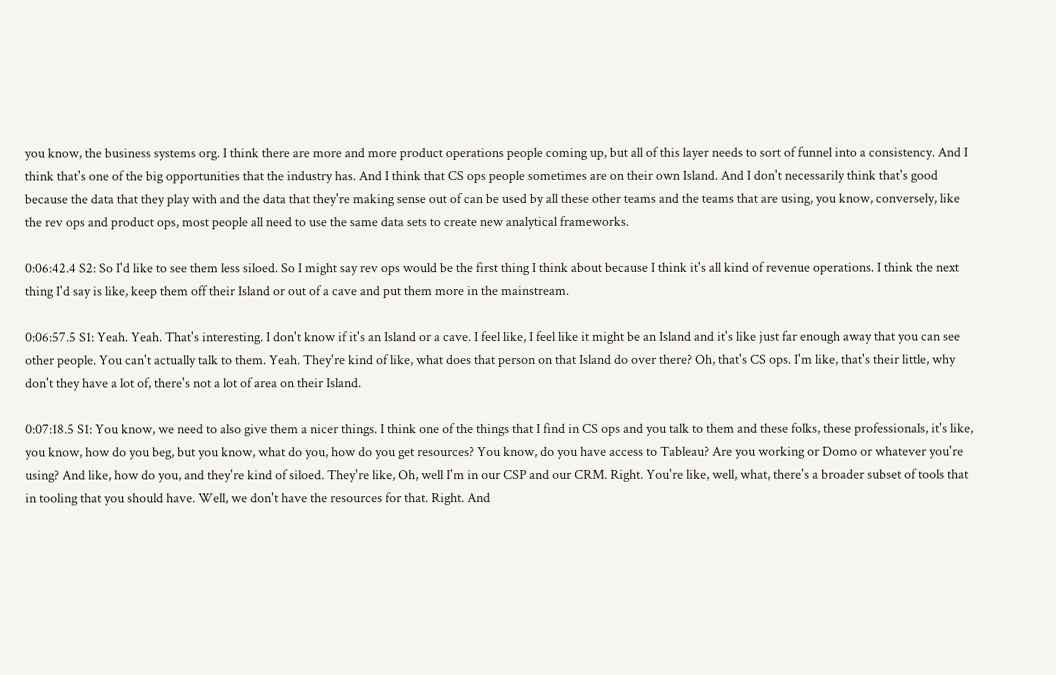you know, the business systems org. I think there are more and more product operations people coming up, but all of this layer needs to sort of funnel into a consistency. And I think that's one of the big opportunities that the industry has. And I think that CS ops people sometimes are on their own Island. And I don't necessarily think that's good because the data that they play with and the data that they're making sense out of can be used by all these other teams and the teams that are using, you know, conversely, like the rev ops and product ops, most people all need to use the same data sets to create new analytical frameworks.

0:06:42.4 S2: So I'd like to see them less siloed. So I might say rev ops would be the first thing I think about because I think it's all kind of revenue operations. I think the next thing I'd say is like, keep them off their Island or out of a cave and put them more in the mainstream.

0:06:57.5 S1: Yeah. Yeah. That's interesting. I don't know if it's an Island or a cave. I feel like, I feel like it might be an Island and it's like just far enough away that you can see other people. You can't actually talk to them. Yeah. They're kind of like, what does that person on that Island do over there? Oh, that's CS ops. I'm like, that's their little, why don't they have a lot of, there's not a lot of area on their Island.

0:07:18.5 S1: You know, we need to also give them a nicer things. I think one of the things that I find in CS ops and you talk to them and these folks, these professionals, it's like, you know, how do you beg, but you know, what do you, how do you get resources? You know, do you have access to Tableau? Are you working or Domo or whatever you're using? And like, how do you, and they're kind of siloed. They're like, Oh, well I'm in our CSP and our CRM. Right. You're like, well, what, there's a broader subset of tools that in tooling that you should have. Well, we don't have the resources for that. Right. And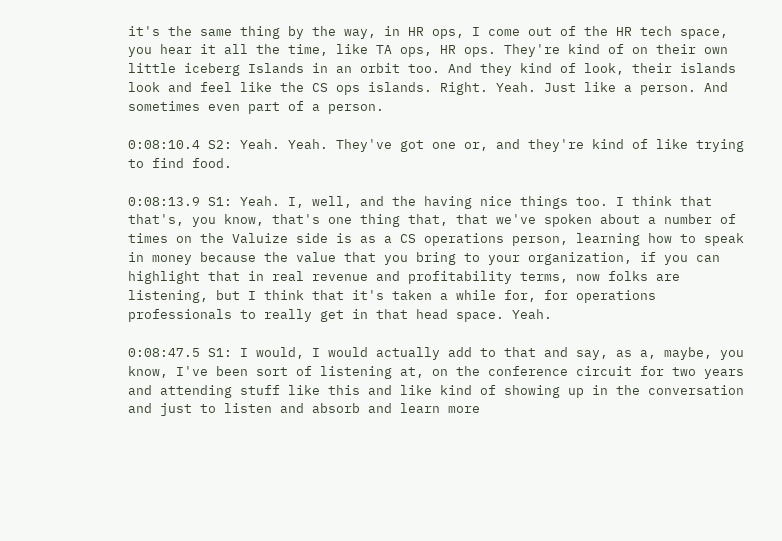it's the same thing by the way, in HR ops, I come out of the HR tech space, you hear it all the time, like TA ops, HR ops. They're kind of on their own little iceberg Islands in an orbit too. And they kind of look, their islands look and feel like the CS ops islands. Right. Yeah. Just like a person. And sometimes even part of a person.

0:08:10.4 S2: Yeah. Yeah. They've got one or, and they're kind of like trying to find food.

0:08:13.9 S1: Yeah. I, well, and the having nice things too. I think that that's, you know, that's one thing that, that we've spoken about a number of times on the Valuize side is as a CS operations person, learning how to speak in money because the value that you bring to your organization, if you can highlight that in real revenue and profitability terms, now folks are listening, but I think that it's taken a while for, for operations professionals to really get in that head space. Yeah.

0:08:47.5 S1: I would, I would actually add to that and say, as a, maybe, you know, I've been sort of listening at, on the conference circuit for two years and attending stuff like this and like kind of showing up in the conversation and just to listen and absorb and learn more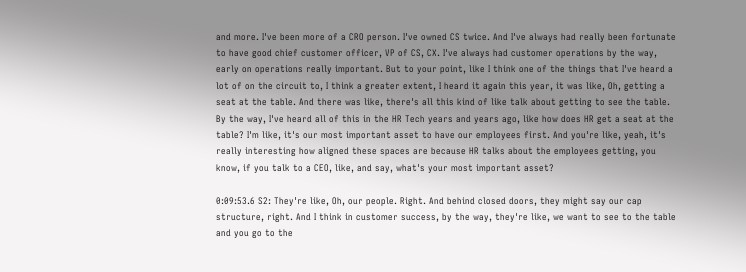and more. I've been more of a CRO person. I've owned CS twice. And I've always had really been fortunate to have good chief customer officer, VP of CS, CX. I've always had customer operations by the way, early on operations really important. But to your point, like I think one of the things that I've heard a lot of on the circuit to, I think a greater extent, I heard it again this year, it was like, Oh, getting a seat at the table. And there was like, there's all this kind of like talk about getting to see the table. By the way, I've heard all of this in the HR Tech years and years ago, like how does HR get a seat at the table? I'm like, it's our most important asset to have our employees first. And you're like, yeah, it's really interesting how aligned these spaces are because HR talks about the employees getting, you know, if you talk to a CEO, like, and say, what's your most important asset?

0:09:53.6 S2: They're like, Oh, our people. Right. And behind closed doors, they might say our cap structure, right. And I think in customer success, by the way, they're like, we want to see to the table and you go to the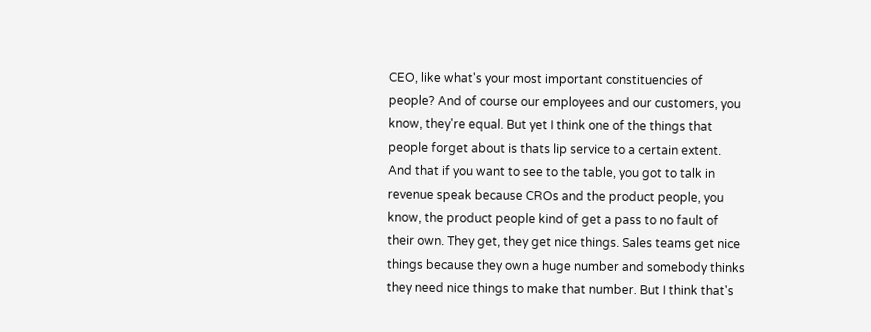CEO, like what's your most important constituencies of people? And of course our employees and our customers, you know, they're equal. But yet I think one of the things that people forget about is thats lip service to a certain extent. And that if you want to see to the table, you got to talk in revenue speak because CROs and the product people, you know, the product people kind of get a pass to no fault of their own. They get, they get nice things. Sales teams get nice things because they own a huge number and somebody thinks they need nice things to make that number. But I think that's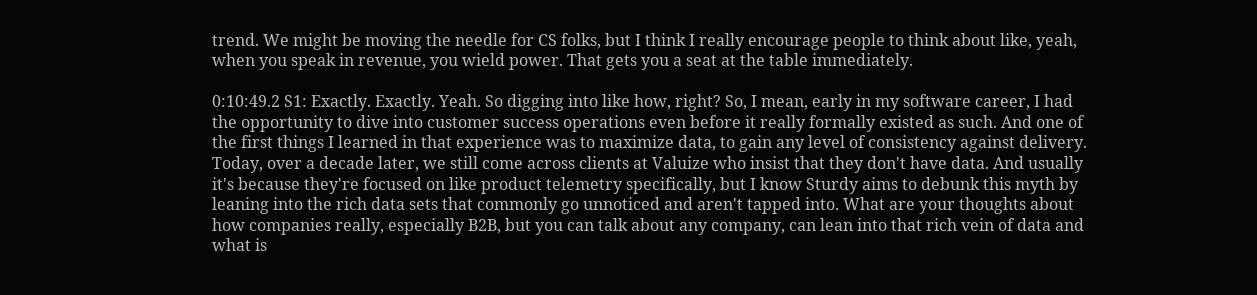trend. We might be moving the needle for CS folks, but I think I really encourage people to think about like, yeah, when you speak in revenue, you wield power. That gets you a seat at the table immediately.

0:10:49.2 S1: Exactly. Exactly. Yeah. So digging into like how, right? So, I mean, early in my software career, I had the opportunity to dive into customer success operations even before it really formally existed as such. And one of the first things I learned in that experience was to maximize data, to gain any level of consistency against delivery. Today, over a decade later, we still come across clients at Valuize who insist that they don't have data. And usually it's because they're focused on like product telemetry specifically, but I know Sturdy aims to debunk this myth by leaning into the rich data sets that commonly go unnoticed and aren't tapped into. What are your thoughts about how companies really, especially B2B, but you can talk about any company, can lean into that rich vein of data and what is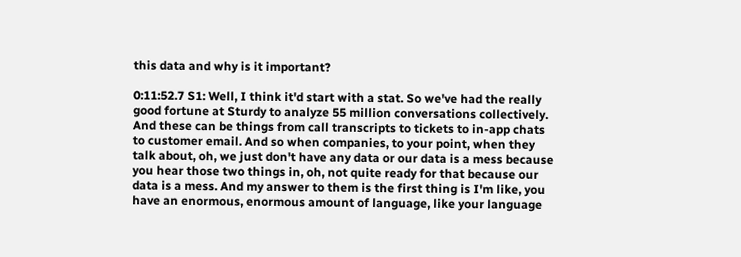this data and why is it important?

0:11:52.7 S1: Well, I think it'd start with a stat. So we've had the really good fortune at Sturdy to analyze 55 million conversations collectively. And these can be things from call transcripts to tickets to in-app chats to customer email. And so when companies, to your point, when they talk about, oh, we just don't have any data or our data is a mess because you hear those two things in, oh, not quite ready for that because our data is a mess. And my answer to them is the first thing is I'm like, you have an enormous, enormous amount of language, like your language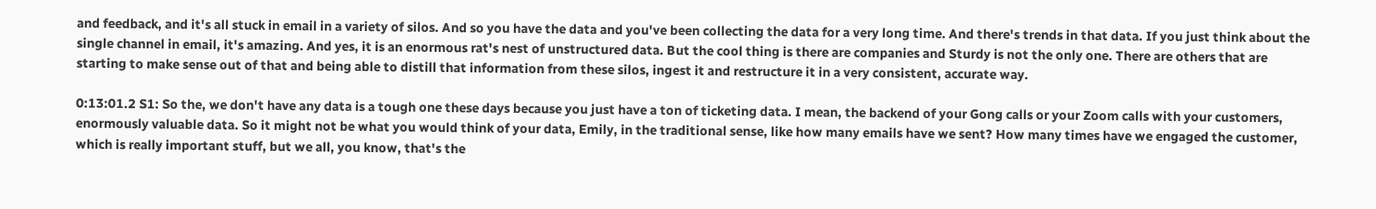and feedback, and it's all stuck in email in a variety of silos. And so you have the data and you've been collecting the data for a very long time. And there's trends in that data. If you just think about the single channel in email, it's amazing. And yes, it is an enormous rat's nest of unstructured data. But the cool thing is there are companies and Sturdy is not the only one. There are others that are starting to make sense out of that and being able to distill that information from these silos, ingest it and restructure it in a very consistent, accurate way.

0:13:01.2 S1: So the, we don't have any data is a tough one these days because you just have a ton of ticketing data. I mean, the backend of your Gong calls or your Zoom calls with your customers, enormously valuable data. So it might not be what you would think of your data, Emily, in the traditional sense, like how many emails have we sent? How many times have we engaged the customer, which is really important stuff, but we all, you know, that's the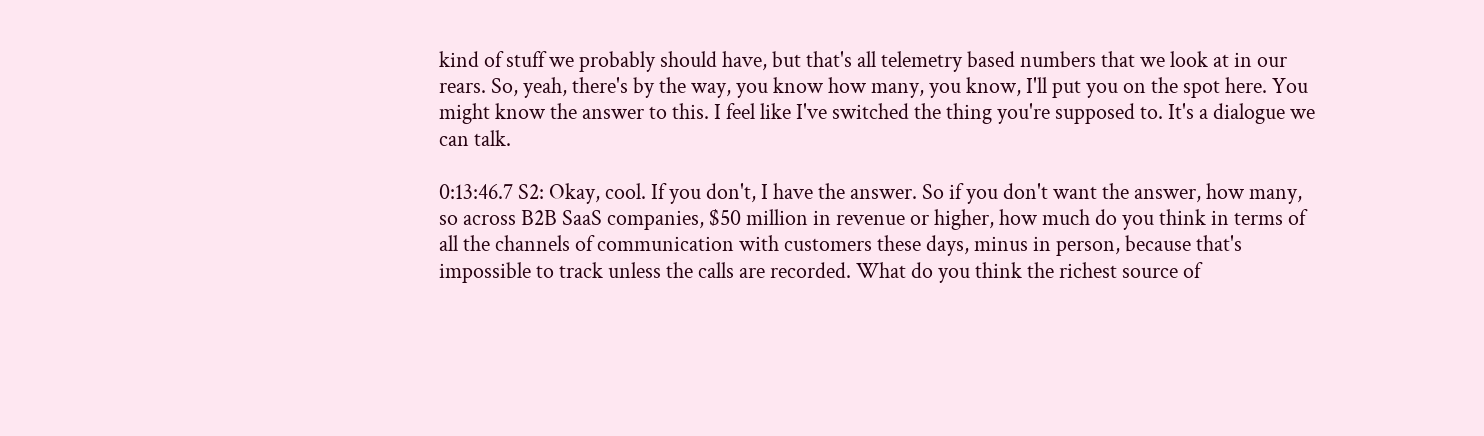kind of stuff we probably should have, but that's all telemetry based numbers that we look at in our rears. So, yeah, there's by the way, you know how many, you know, I'll put you on the spot here. You might know the answer to this. I feel like I've switched the thing you're supposed to. It's a dialogue we can talk.

0:13:46.7 S2: Okay, cool. If you don't, I have the answer. So if you don't want the answer, how many, so across B2B SaaS companies, $50 million in revenue or higher, how much do you think in terms of all the channels of communication with customers these days, minus in person, because that's impossible to track unless the calls are recorded. What do you think the richest source of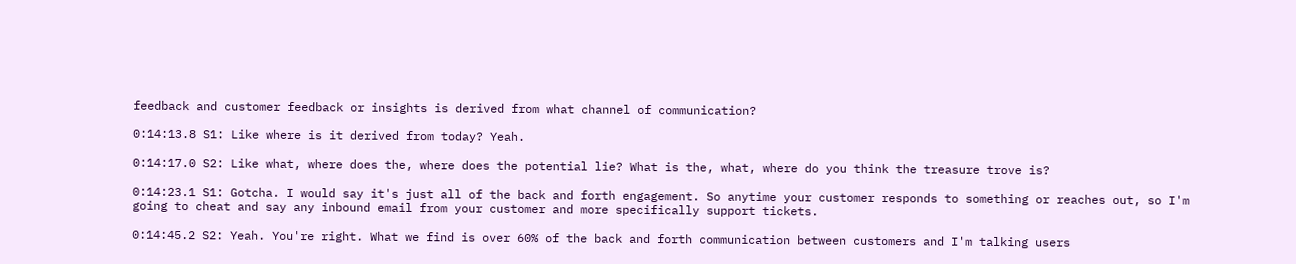feedback and customer feedback or insights is derived from what channel of communication?

0:14:13.8 S1: Like where is it derived from today? Yeah.

0:14:17.0 S2: Like what, where does the, where does the potential lie? What is the, what, where do you think the treasure trove is?

0:14:23.1 S1: Gotcha. I would say it's just all of the back and forth engagement. So anytime your customer responds to something or reaches out, so I'm going to cheat and say any inbound email from your customer and more specifically support tickets.

0:14:45.2 S2: Yeah. You're right. What we find is over 60% of the back and forth communication between customers and I'm talking users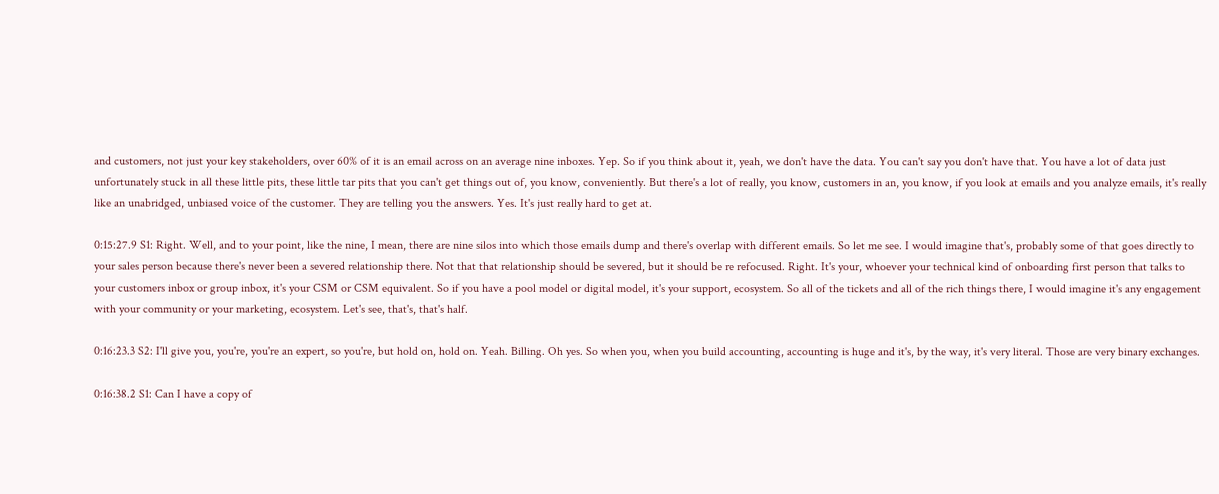and customers, not just your key stakeholders, over 60% of it is an email across on an average nine inboxes. Yep. So if you think about it, yeah, we don't have the data. You can't say you don't have that. You have a lot of data just unfortunately stuck in all these little pits, these little tar pits that you can't get things out of, you know, conveniently. But there's a lot of really, you know, customers in an, you know, if you look at emails and you analyze emails, it's really like an unabridged, unbiased voice of the customer. They are telling you the answers. Yes. It's just really hard to get at.

0:15:27.9 S1: Right. Well, and to your point, like the nine, I mean, there are nine silos into which those emails dump and there's overlap with different emails. So let me see. I would imagine that's, probably some of that goes directly to your sales person because there's never been a severed relationship there. Not that that relationship should be severed, but it should be re refocused. Right. It's your, whoever your technical kind of onboarding first person that talks to your customers inbox or group inbox, it's your CSM or CSM equivalent. So if you have a pool model or digital model, it's your support, ecosystem. So all of the tickets and all of the rich things there, I would imagine it's any engagement with your community or your marketing, ecosystem. Let's see, that's, that's half.

0:16:23.3 S2: I'll give you, you're, you're an expert, so you're, but hold on, hold on. Yeah. Billing. Oh yes. So when you, when you build accounting, accounting is huge and it's, by the way, it's very literal. Those are very binary exchanges.

0:16:38.2 S1: Can I have a copy of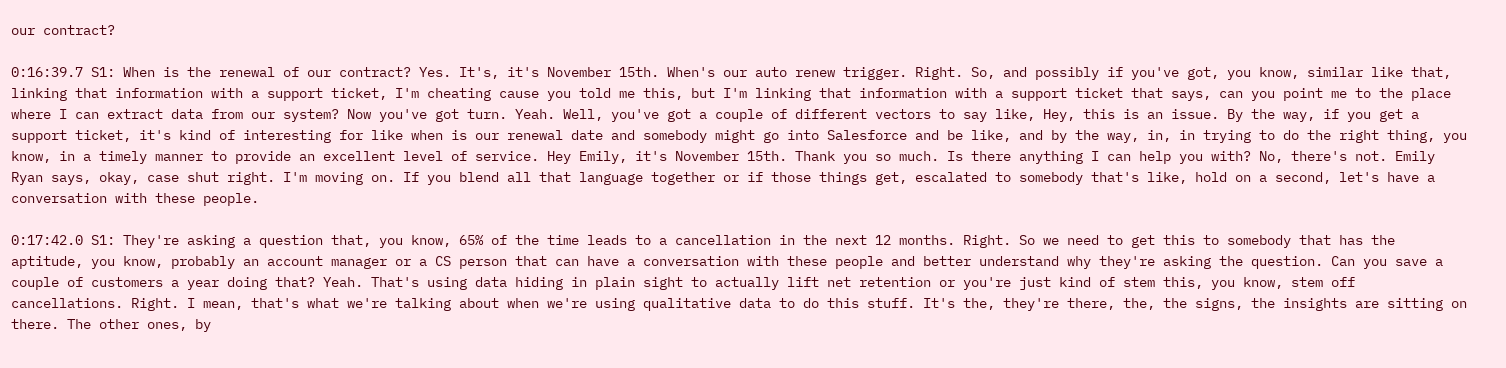our contract?

0:16:39.7 S1: When is the renewal of our contract? Yes. It's, it's November 15th. When's our auto renew trigger. Right. So, and possibly if you've got, you know, similar like that, linking that information with a support ticket, I'm cheating cause you told me this, but I'm linking that information with a support ticket that says, can you point me to the place where I can extract data from our system? Now you've got turn. Yeah. Well, you've got a couple of different vectors to say like, Hey, this is an issue. By the way, if you get a support ticket, it's kind of interesting for like when is our renewal date and somebody might go into Salesforce and be like, and by the way, in, in trying to do the right thing, you know, in a timely manner to provide an excellent level of service. Hey Emily, it's November 15th. Thank you so much. Is there anything I can help you with? No, there's not. Emily Ryan says, okay, case shut right. I'm moving on. If you blend all that language together or if those things get, escalated to somebody that's like, hold on a second, let's have a conversation with these people.

0:17:42.0 S1: They're asking a question that, you know, 65% of the time leads to a cancellation in the next 12 months. Right. So we need to get this to somebody that has the aptitude, you know, probably an account manager or a CS person that can have a conversation with these people and better understand why they're asking the question. Can you save a couple of customers a year doing that? Yeah. That's using data hiding in plain sight to actually lift net retention or you're just kind of stem this, you know, stem off cancellations. Right. I mean, that's what we're talking about when we're using qualitative data to do this stuff. It's the, they're there, the, the signs, the insights are sitting on there. The other ones, by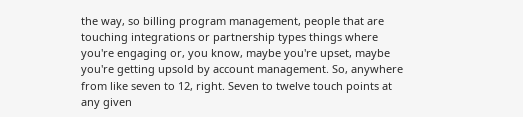the way, so billing program management, people that are touching integrations or partnership types things where you're engaging or, you know, maybe you're upset, maybe you're getting upsold by account management. So, anywhere from like seven to 12, right. Seven to twelve touch points at any given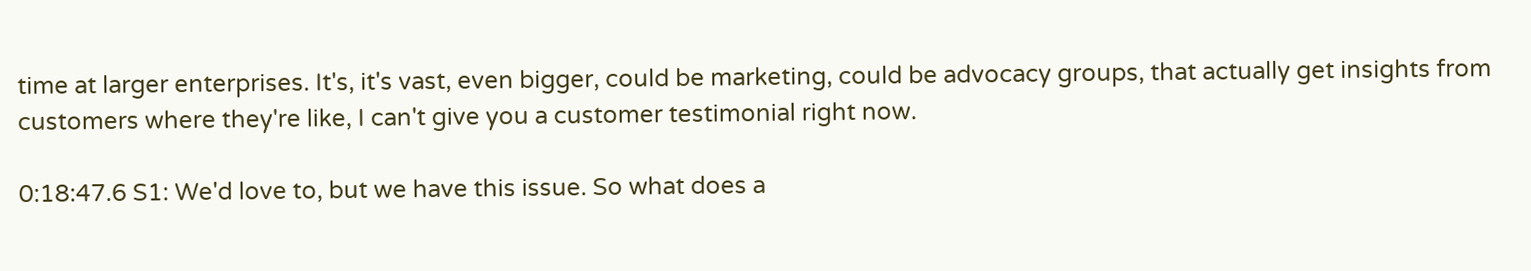time at larger enterprises. It's, it's vast, even bigger, could be marketing, could be advocacy groups, that actually get insights from customers where they're like, I can't give you a customer testimonial right now.

0:18:47.6 S1: We'd love to, but we have this issue. So what does a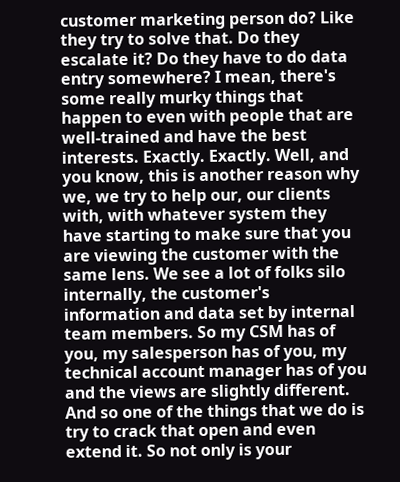customer marketing person do? Like they try to solve that. Do they escalate it? Do they have to do data entry somewhere? I mean, there's some really murky things that happen to even with people that are well-trained and have the best interests. Exactly. Exactly. Well, and you know, this is another reason why we, we try to help our, our clients with, with whatever system they have starting to make sure that you are viewing the customer with the same lens. We see a lot of folks silo internally, the customer's information and data set by internal team members. So my CSM has of you, my salesperson has of you, my technical account manager has of you and the views are slightly different. And so one of the things that we do is try to crack that open and even extend it. So not only is your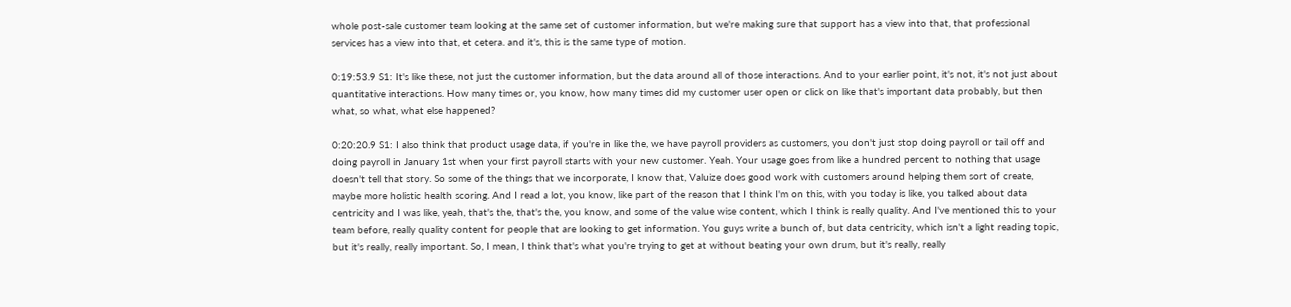whole post-sale customer team looking at the same set of customer information, but we're making sure that support has a view into that, that professional services has a view into that, et cetera. and it's, this is the same type of motion.

0:19:53.9 S1: It's like these, not just the customer information, but the data around all of those interactions. And to your earlier point, it's not, it's not just about quantitative interactions. How many times or, you know, how many times did my customer user open or click on like that's important data probably, but then what, so what, what else happened?

0:20:20.9 S1: I also think that product usage data, if you're in like the, we have payroll providers as customers, you don't just stop doing payroll or tail off and doing payroll in January 1st when your first payroll starts with your new customer. Yeah. Your usage goes from like a hundred percent to nothing that usage doesn't tell that story. So some of the things that we incorporate, I know that, Valuize does good work with customers around helping them sort of create, maybe more holistic health scoring. And I read a lot, you know, like part of the reason that I think I'm on this, with you today is like, you talked about data centricity and I was like, yeah, that's the, that's the, you know, and some of the value wise content, which I think is really quality. And I've mentioned this to your team before, really quality content for people that are looking to get information. You guys write a bunch of, but data centricity, which isn't a light reading topic, but it's really, really important. So, I mean, I think that's what you're trying to get at without beating your own drum, but it's really, really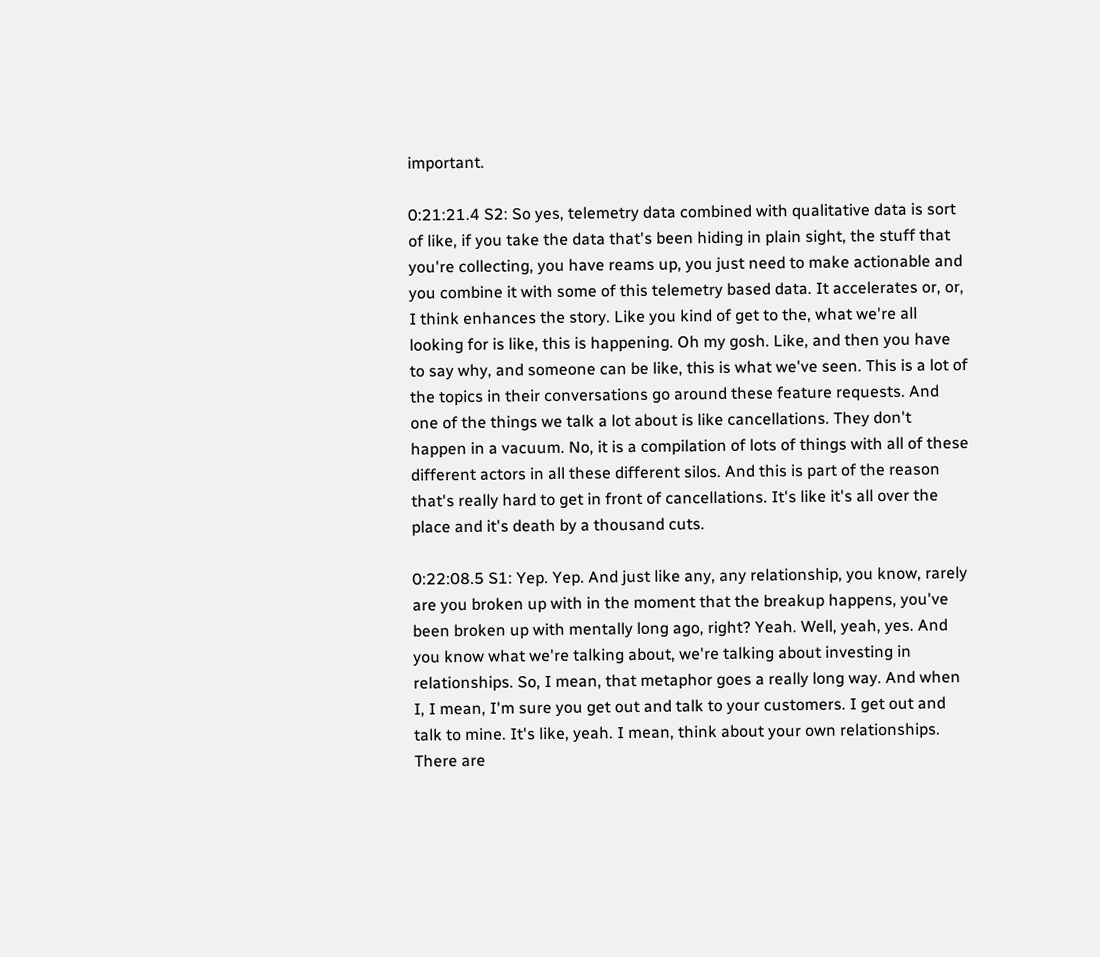important.

0:21:21.4 S2: So yes, telemetry data combined with qualitative data is sort of like, if you take the data that's been hiding in plain sight, the stuff that you're collecting, you have reams up, you just need to make actionable and you combine it with some of this telemetry based data. It accelerates or, or, I think enhances the story. Like you kind of get to the, what we're all looking for is like, this is happening. Oh my gosh. Like, and then you have to say why, and someone can be like, this is what we've seen. This is a lot of the topics in their conversations go around these feature requests. And one of the things we talk a lot about is like cancellations. They don't happen in a vacuum. No, it is a compilation of lots of things with all of these different actors in all these different silos. And this is part of the reason that's really hard to get in front of cancellations. It's like it's all over the place and it's death by a thousand cuts.

0:22:08.5 S1: Yep. Yep. And just like any, any relationship, you know, rarely are you broken up with in the moment that the breakup happens, you've been broken up with mentally long ago, right? Yeah. Well, yeah, yes. And you know what we're talking about, we're talking about investing in relationships. So, I mean, that metaphor goes a really long way. And when I, I mean, I'm sure you get out and talk to your customers. I get out and talk to mine. It's like, yeah. I mean, think about your own relationships. There are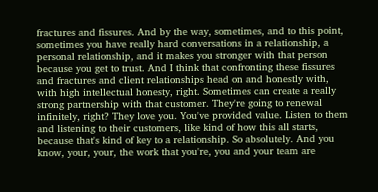fractures and fissures. And by the way, sometimes, and to this point, sometimes you have really hard conversations in a relationship, a personal relationship, and it makes you stronger with that person because you get to trust. And I think that confronting these fissures and fractures and client relationships head on and honestly with, with high intellectual honesty, right. Sometimes can create a really strong partnership with that customer. They're going to renewal infinitely, right? They love you. You've provided value. Listen to them and listening to their customers, like kind of how this all starts, because that's kind of key to a relationship. So absolutely. And you know, your, your, the work that you're, you and your team are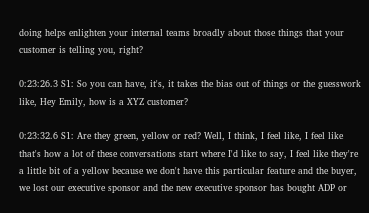doing helps enlighten your internal teams broadly about those things that your customer is telling you, right?

0:23:26.3 S1: So you can have, it's, it takes the bias out of things or the guesswork like, Hey Emily, how is a XYZ customer?

0:23:32.6 S1: Are they green, yellow or red? Well, I think, I feel like, I feel like that's how a lot of these conversations start where I'd like to say, I feel like they're a little bit of a yellow because we don't have this particular feature and the buyer, we lost our executive sponsor and the new executive sponsor has bought ADP or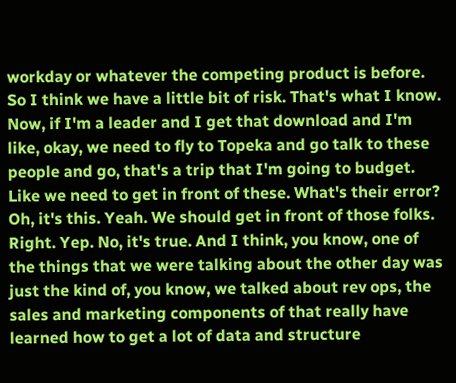workday or whatever the competing product is before. So I think we have a little bit of risk. That's what I know. Now, if I'm a leader and I get that download and I'm like, okay, we need to fly to Topeka and go talk to these people and go, that's a trip that I'm going to budget. Like we need to get in front of these. What's their error? Oh, it's this. Yeah. We should get in front of those folks. Right. Yep. No, it's true. And I think, you know, one of the things that we were talking about the other day was just the kind of, you know, we talked about rev ops, the sales and marketing components of that really have learned how to get a lot of data and structure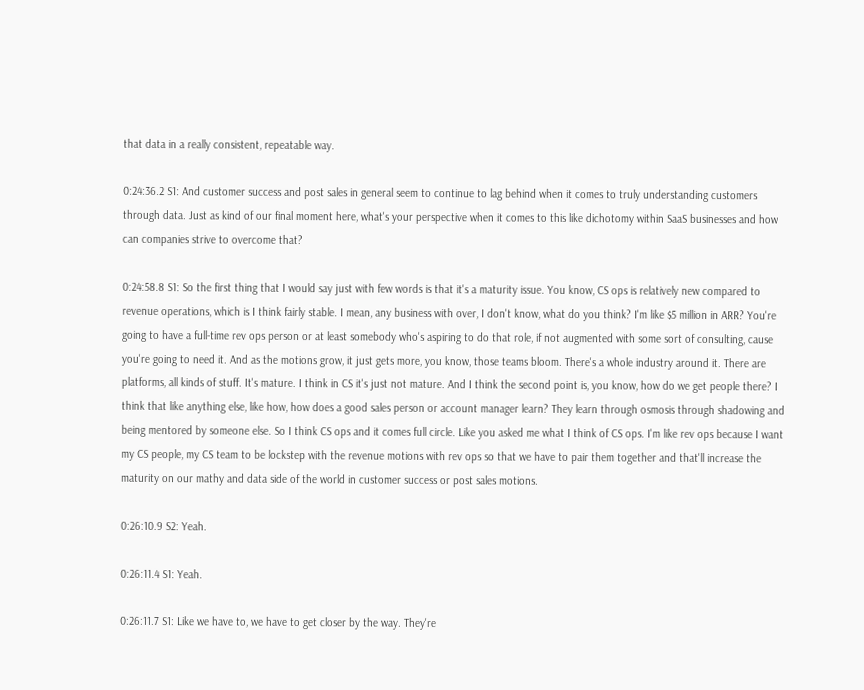that data in a really consistent, repeatable way.

0:24:36.2 S1: And customer success and post sales in general seem to continue to lag behind when it comes to truly understanding customers through data. Just as kind of our final moment here, what's your perspective when it comes to this like dichotomy within SaaS businesses and how can companies strive to overcome that?

0:24:58.8 S1: So the first thing that I would say just with few words is that it's a maturity issue. You know, CS ops is relatively new compared to revenue operations, which is I think fairly stable. I mean, any business with over, I don't know, what do you think? I'm like $5 million in ARR? You're going to have a full-time rev ops person or at least somebody who's aspiring to do that role, if not augmented with some sort of consulting, cause you're going to need it. And as the motions grow, it just gets more, you know, those teams bloom. There's a whole industry around it. There are platforms, all kinds of stuff. It's mature. I think in CS it's just not mature. And I think the second point is, you know, how do we get people there? I think that like anything else, like how, how does a good sales person or account manager learn? They learn through osmosis through shadowing and being mentored by someone else. So I think CS ops and it comes full circle. Like you asked me what I think of CS ops. I'm like rev ops because I want my CS people, my CS team to be lockstep with the revenue motions with rev ops so that we have to pair them together and that'll increase the maturity on our mathy and data side of the world in customer success or post sales motions.

0:26:10.9 S2: Yeah.

0:26:11.4 S1: Yeah.

0:26:11.7 S1: Like we have to, we have to get closer by the way. They're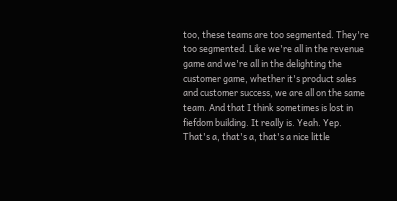too, these teams are too segmented. They're too segmented. Like we're all in the revenue game and we're all in the delighting the customer game, whether it's product sales and customer success, we are all on the same team. And that I think sometimes is lost in fiefdom building. It really is. Yeah. Yep. That's a, that's a, that's a nice little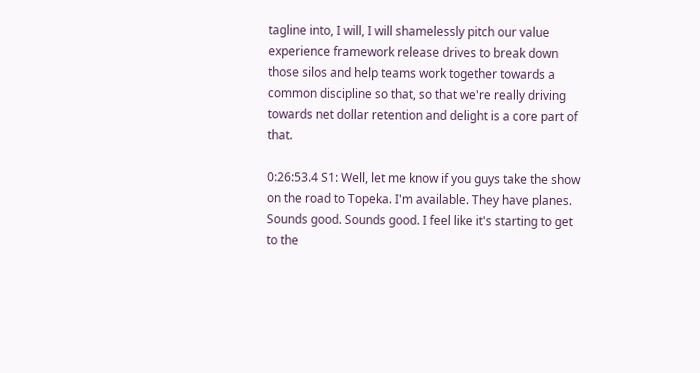tagline into, I will, I will shamelessly pitch our value experience framework release drives to break down those silos and help teams work together towards a common discipline so that, so that we're really driving towards net dollar retention and delight is a core part of that.

0:26:53.4 S1: Well, let me know if you guys take the show on the road to Topeka. I'm available. They have planes. Sounds good. Sounds good. I feel like it's starting to get to the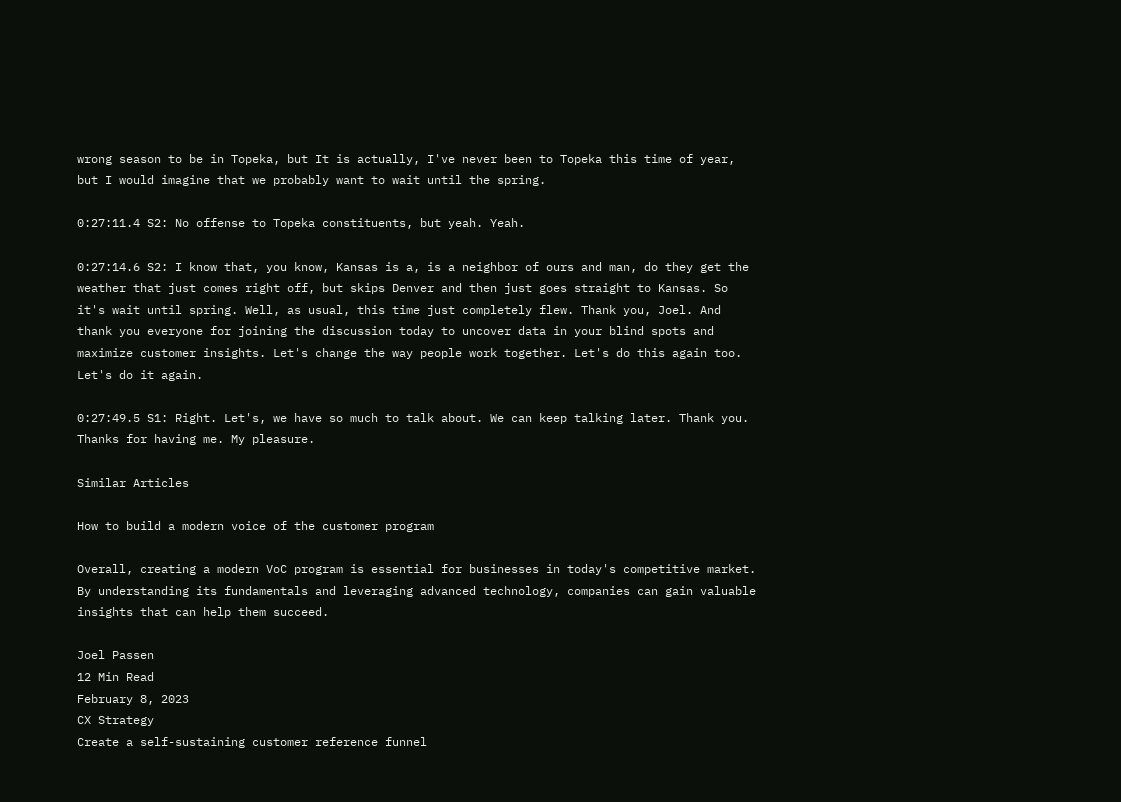wrong season to be in Topeka, but It is actually, I've never been to Topeka this time of year, but I would imagine that we probably want to wait until the spring.

0:27:11.4 S2: No offense to Topeka constituents, but yeah. Yeah.

0:27:14.6 S2: I know that, you know, Kansas is a, is a neighbor of ours and man, do they get the weather that just comes right off, but skips Denver and then just goes straight to Kansas. So it's wait until spring. Well, as usual, this time just completely flew. Thank you, Joel. And thank you everyone for joining the discussion today to uncover data in your blind spots and maximize customer insights. Let's change the way people work together. Let's do this again too. Let's do it again.

0:27:49.5 S1: Right. Let's, we have so much to talk about. We can keep talking later. Thank you. Thanks for having me. My pleasure.

Similar Articles

How to build a modern voice of the customer program

Overall, creating a modern VoC program is essential for businesses in today's competitive market. By understanding its fundamentals and leveraging advanced technology, companies can gain valuable insights that can help them succeed.

Joel Passen
12 Min Read
February 8, 2023
CX Strategy
Create a self-sustaining customer reference funnel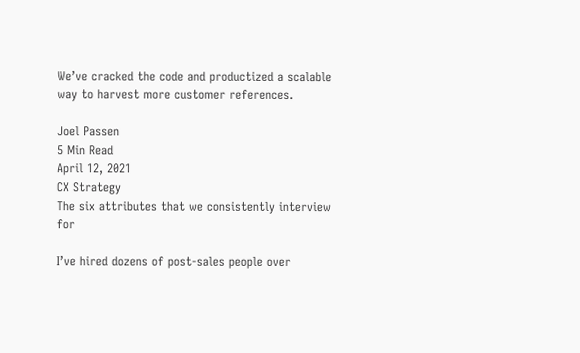We’ve cracked the code and productized a scalable way to harvest more customer references.

Joel Passen
5 Min Read
April 12, 2021
CX Strategy
The six attributes that we consistently interview for

I’ve hired dozens of post-sales people over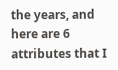the years, and here are 6 attributes that I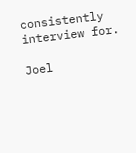consistently interview for.

Joel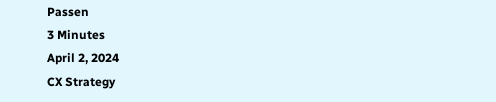Passen
3 Minutes
April 2, 2024
CX Strategy